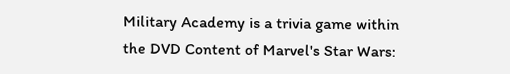Military Academy is a trivia game within the DVD Content of Marvel's Star Wars: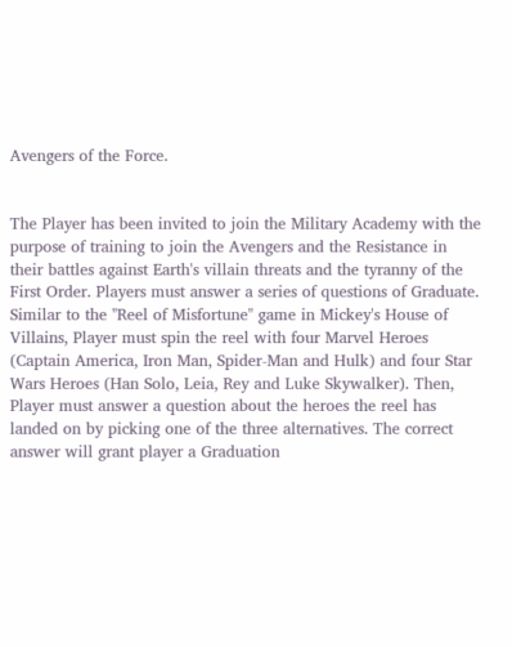Avengers of the Force.


The Player has been invited to join the Military Academy with the purpose of training to join the Avengers and the Resistance in their battles against Earth's villain threats and the tyranny of the First Order. Players must answer a series of questions of Graduate. Similar to the "Reel of Misfortune" game in Mickey's House of Villains, Player must spin the reel with four Marvel Heroes (Captain America, Iron Man, Spider-Man and Hulk) and four Star Wars Heroes (Han Solo, Leia, Rey and Luke Skywalker). Then, Player must answer a question about the heroes the reel has landed on by picking one of the three alternatives. The correct answer will grant player a Graduation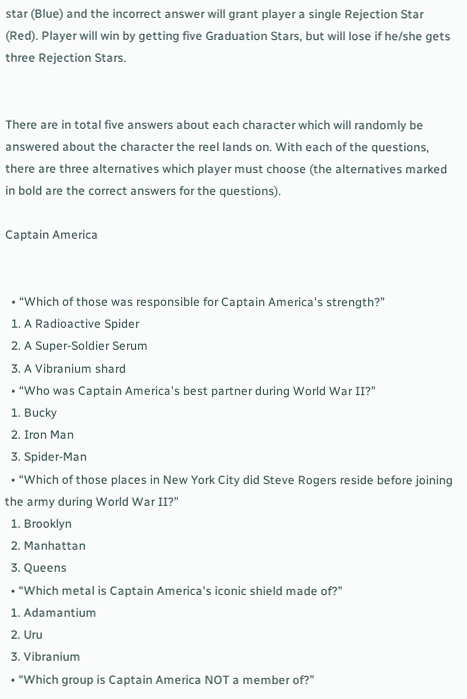star (Blue) and the incorrect answer will grant player a single Rejection Star (Red). Player will win by getting five Graduation Stars, but will lose if he/she gets three Rejection Stars.


There are in total five answers about each character which will randomly be answered about the character the reel lands on. With each of the questions, there are three alternatives which player must choose (the alternatives marked in bold are the correct answers for the questions).

Captain America


  • “Which of those was responsible for Captain America's strength?”
  1. A Radioactive Spider
  2. A Super-Soldier Serum
  3. A Vibranium shard
  • “Who was Captain America's best partner during World War II?”
  1. Bucky
  2. Iron Man
  3. Spider-Man
  • “Which of those places in New York City did Steve Rogers reside before joining the army during World War II?”
  1. Brooklyn
  2. Manhattan
  3. Queens
  • “Which metal is Captain America's iconic shield made of?”
  1. Adamantium
  2. Uru
  3. Vibranium
  • “Which group is Captain America NOT a member of?”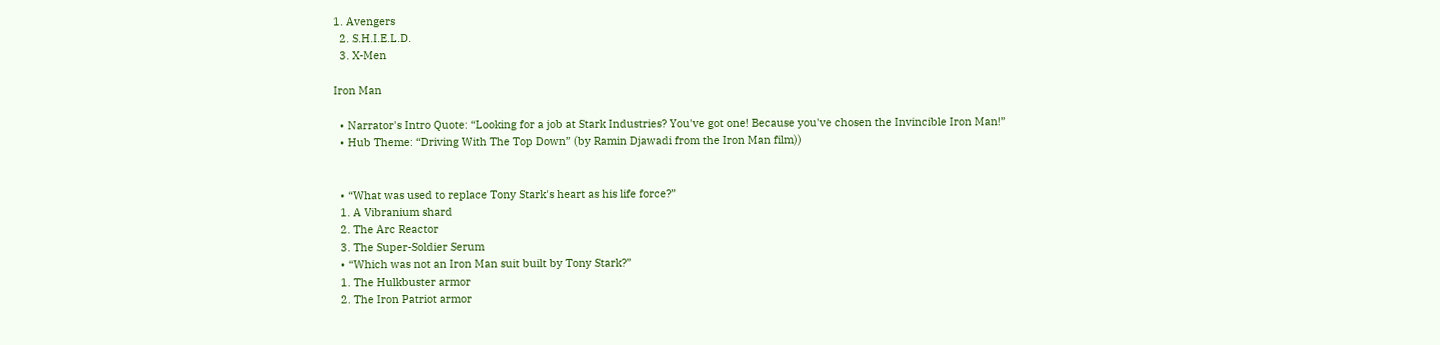1. Avengers
  2. S.H.I.E.L.D.
  3. X-Men

Iron Man

  • Narrator's Intro Quote: “Looking for a job at Stark Industries? You've got one! Because you've chosen the Invincible Iron Man!”
  • Hub Theme: “Driving With The Top Down” (by Ramin Djawadi from the Iron Man film))


  • “What was used to replace Tony Stark's heart as his life force?”
  1. A Vibranium shard
  2. The Arc Reactor
  3. The Super-Soldier Serum
  • “Which was not an Iron Man suit built by Tony Stark?”
  1. The Hulkbuster armor
  2. The Iron Patriot armor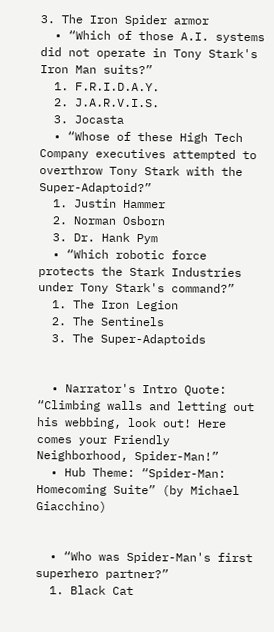3. The Iron Spider armor
  • “Which of those A.I. systems did not operate in Tony Stark's Iron Man suits?”
  1. F.R.I.D.A.Y.
  2. J.A.R.V.I.S.
  3. Jocasta
  • “Whose of these High Tech Company executives attempted to overthrow Tony Stark with the Super-Adaptoid?”
  1. Justin Hammer
  2. Norman Osborn
  3. Dr. Hank Pym
  • “Which robotic force protects the Stark Industries under Tony Stark's command?”
  1. The Iron Legion
  2. The Sentinels
  3. The Super-Adaptoids


  • Narrator's Intro Quote: “Climbing walls and letting out his webbing, look out! Here comes your Friendly Neighborhood, Spider-Man!”
  • Hub Theme: “Spider-Man: Homecoming Suite” (by Michael Giacchino)


  • “Who was Spider-Man's first superhero partner?”
  1. Black Cat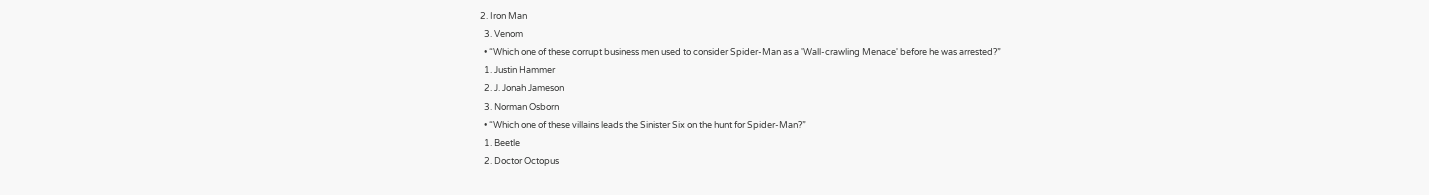2. Iron Man
  3. Venom
  • “Which one of these corrupt business men used to consider Spider-Man as a 'Wall-crawling Menace' before he was arrested?”
  1. Justin Hammer
  2. J. Jonah Jameson
  3. Norman Osborn
  • “Which one of these villains leads the Sinister Six on the hunt for Spider-Man?”
  1. Beetle
  2. Doctor Octopus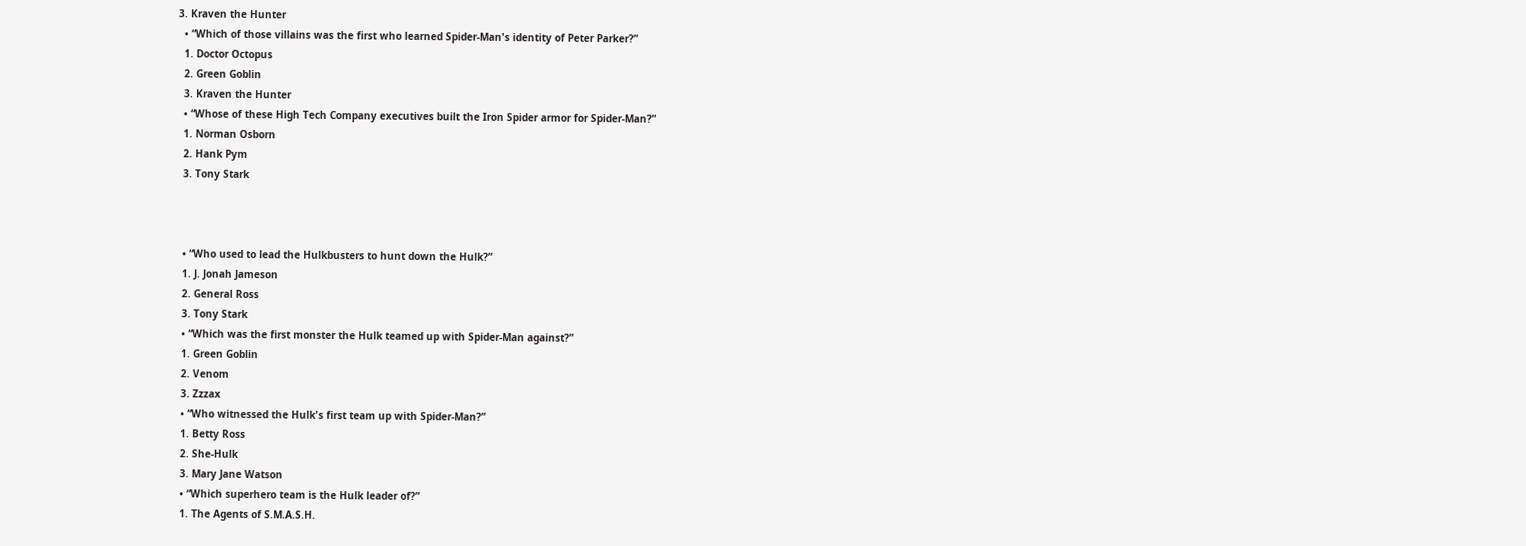3. Kraven the Hunter
  • “Which of those villains was the first who learned Spider-Man's identity of Peter Parker?”
  1. Doctor Octopus
  2. Green Goblin
  3. Kraven the Hunter
  • “Whose of these High Tech Company executives built the Iron Spider armor for Spider-Man?”
  1. Norman Osborn
  2. Hank Pym
  3. Tony Stark



  • “Who used to lead the Hulkbusters to hunt down the Hulk?”
  1. J. Jonah Jameson
  2. General Ross
  3. Tony Stark
  • “Which was the first monster the Hulk teamed up with Spider-Man against?”
  1. Green Goblin
  2. Venom
  3. Zzzax
  • “Who witnessed the Hulk's first team up with Spider-Man?”
  1. Betty Ross
  2. She-Hulk
  3. Mary Jane Watson
  • “Which superhero team is the Hulk leader of?”
  1. The Agents of S.M.A.S.H.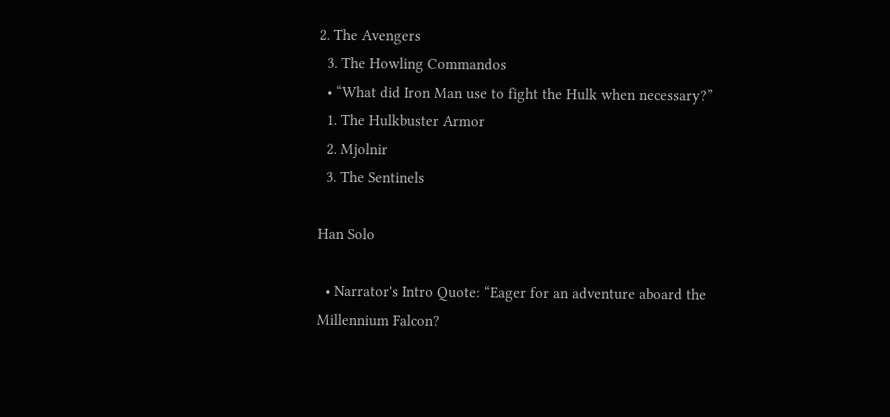2. The Avengers
  3. The Howling Commandos
  • “What did Iron Man use to fight the Hulk when necessary?”
  1. The Hulkbuster Armor
  2. Mjolnir
  3. The Sentinels

Han Solo

  • Narrator's Intro Quote: “Eager for an adventure aboard the Millennium Falcon?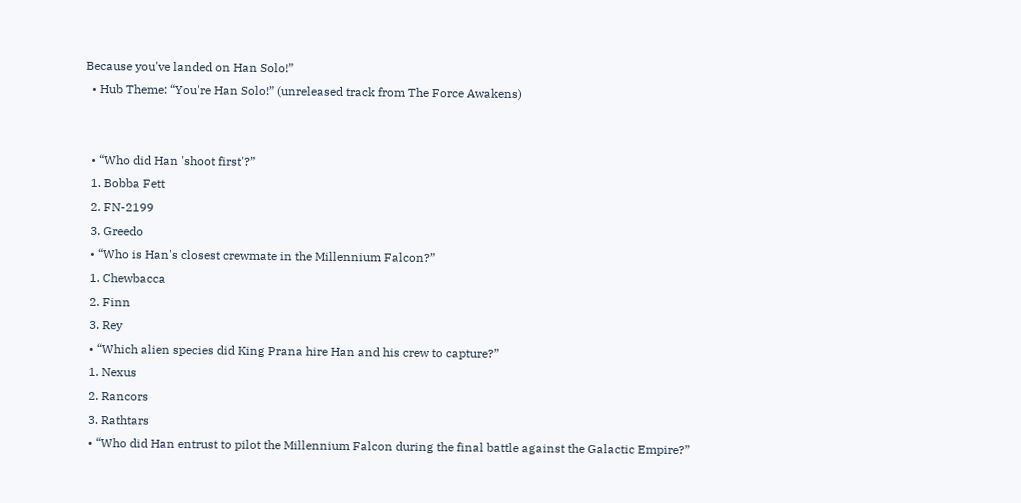Because you've landed on Han Solo!”
  • Hub Theme: “You're Han Solo!” (unreleased track from The Force Awakens)


  • “Who did Han 'shoot first'?”
  1. Bobba Fett
  2. FN-2199
  3. Greedo
  • “Who is Han's closest crewmate in the Millennium Falcon?”
  1. Chewbacca
  2. Finn
  3. Rey
  • “Which alien species did King Prana hire Han and his crew to capture?”
  1. Nexus
  2. Rancors
  3. Rathtars
  • “Who did Han entrust to pilot the Millennium Falcon during the final battle against the Galactic Empire?”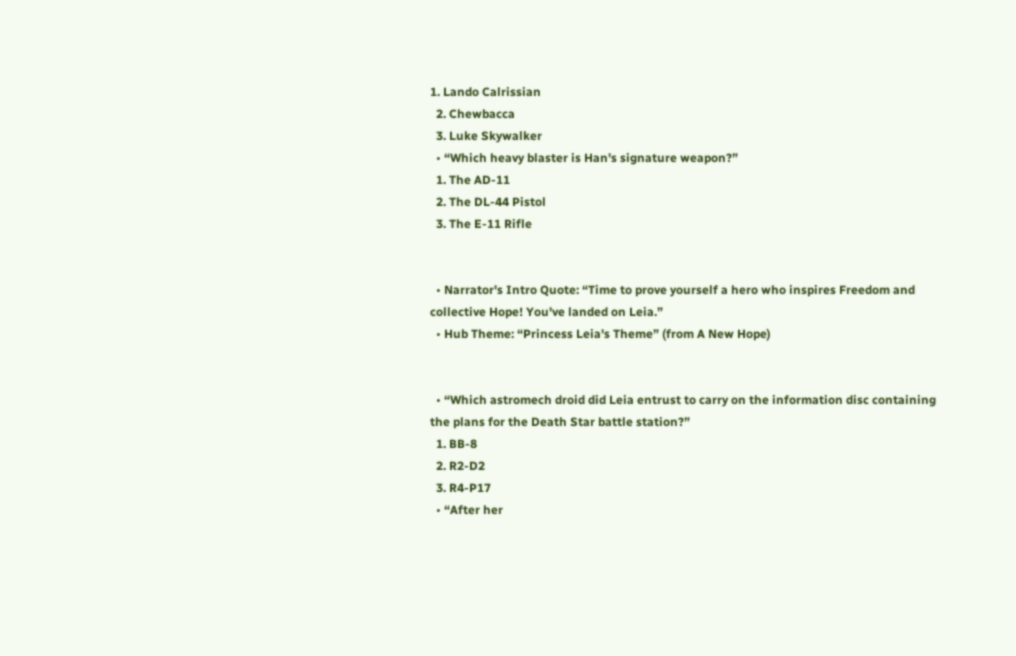1. Lando Calrissian
  2. Chewbacca
  3. Luke Skywalker
  • “Which heavy blaster is Han's signature weapon?”
  1. The AD-11
  2. The DL-44 Pistol
  3. The E-11 Rifle


  • Narrator's Intro Quote: “Time to prove yourself a hero who inspires Freedom and collective Hope! You've landed on Leia.”
  • Hub Theme: “Princess Leia's Theme” (from A New Hope)


  • “Which astromech droid did Leia entrust to carry on the information disc containing the plans for the Death Star battle station?”
  1. BB-8
  2. R2-D2
  3. R4-P17
  • “After her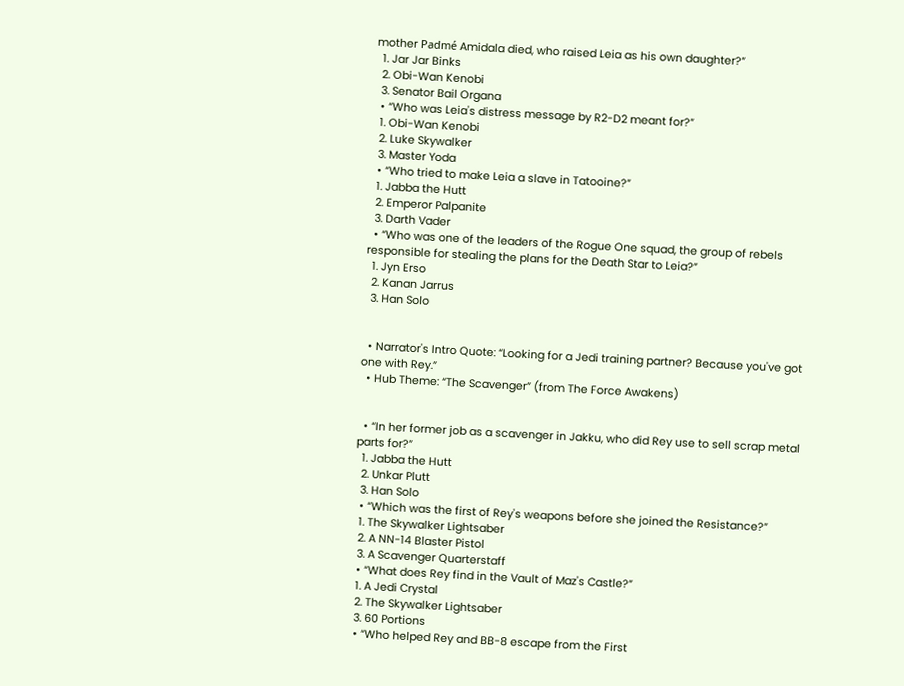mother Padmé Amidala died, who raised Leia as his own daughter?”
  1. Jar Jar Binks
  2. Obi-Wan Kenobi
  3. Senator Bail Organa
  • “Who was Leia's distress message by R2-D2 meant for?”
  1. Obi-Wan Kenobi
  2. Luke Skywalker
  3. Master Yoda
  • “Who tried to make Leia a slave in Tatooine?”
  1. Jabba the Hutt
  2. Emperor Palpanite
  3. Darth Vader
  • “Who was one of the leaders of the Rogue One squad, the group of rebels responsible for stealing the plans for the Death Star to Leia?”
  1. Jyn Erso
  2. Kanan Jarrus
  3. Han Solo


  • Narrator's Intro Quote: “Looking for a Jedi training partner? Because you've got one with Rey.”
  • Hub Theme: “The Scavenger” (from The Force Awakens)


  • “In her former job as a scavenger in Jakku, who did Rey use to sell scrap metal parts for?”
  1. Jabba the Hutt
  2. Unkar Plutt
  3. Han Solo
  • “Which was the first of Rey's weapons before she joined the Resistance?”
  1. The Skywalker Lightsaber
  2. A NN-14 Blaster Pistol
  3. A Scavenger Quarterstaff
  • “What does Rey find in the Vault of Maz's Castle?”
  1. A Jedi Crystal
  2. The Skywalker Lightsaber
  3. 60 Portions
  • “Who helped Rey and BB-8 escape from the First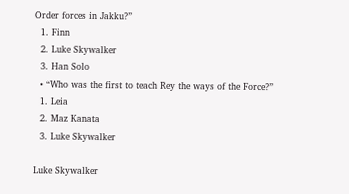Order forces in Jakku?”
  1. Finn
  2. Luke Skywalker
  3. Han Solo
  • “Who was the first to teach Rey the ways of the Force?”
  1. Leia
  2. Maz Kanata
  3. Luke Skywalker

Luke Skywalker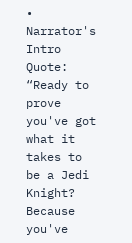• Narrator's Intro Quote: “Ready to prove you've got what it takes to be a Jedi Knight? Because you've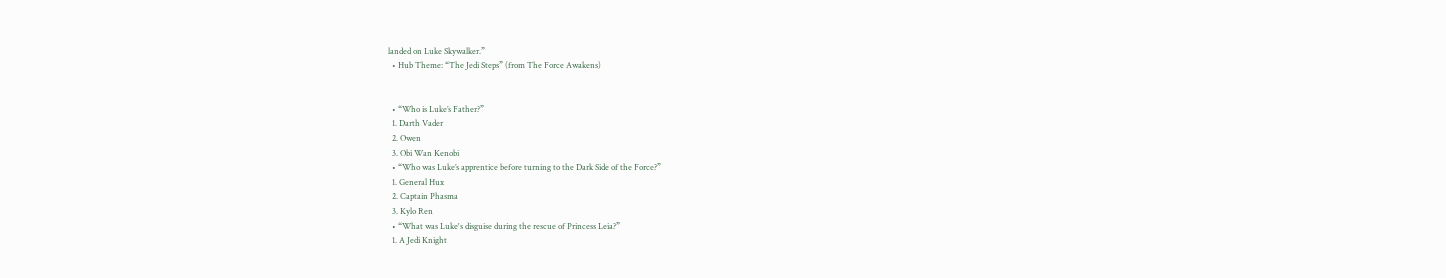landed on Luke Skywalker.”
  • Hub Theme: “The Jedi Steps” (from The Force Awakens)


  • “Who is Luke’s Father?”
  1. Darth Vader
  2. Owen
  3. Obi Wan Kenobi
  • “Who was Luke’s apprentice before turning to the Dark Side of the Force?”
  1. General Hux
  2. Captain Phasma
  3. Kylo Ren
  • “What was Luke's disguise during the rescue of Princess Leia?”
  1. A Jedi Knight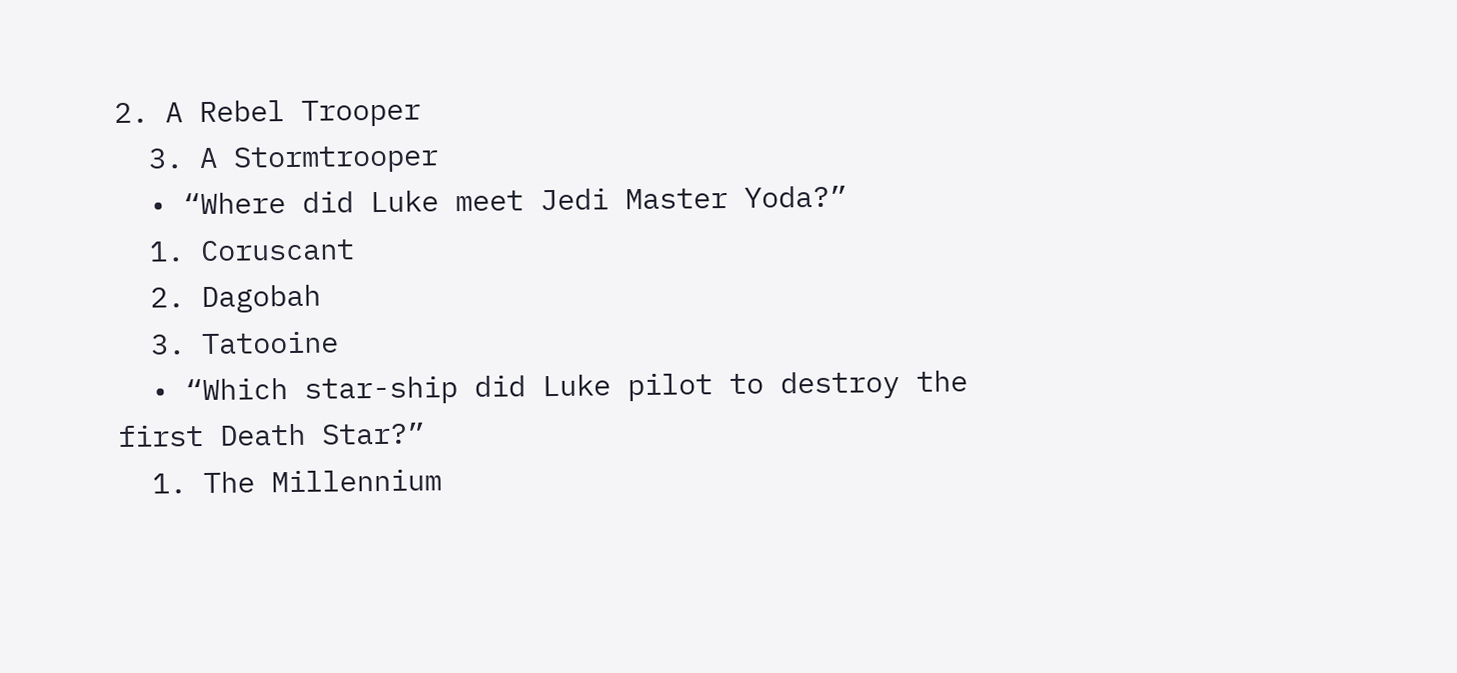2. A Rebel Trooper
  3. A Stormtrooper
  • “Where did Luke meet Jedi Master Yoda?”
  1. Coruscant
  2. Dagobah
  3. Tatooine
  • “Which star-ship did Luke pilot to destroy the first Death Star?”
  1. The Millennium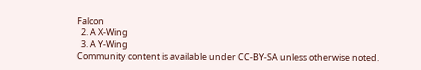Falcon
  2. A X-Wing
  3. A Y-Wing
Community content is available under CC-BY-SA unless otherwise noted.